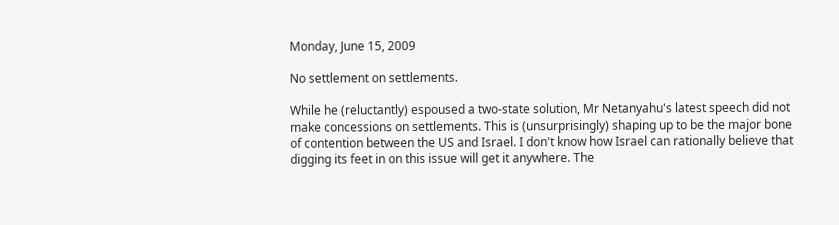Monday, June 15, 2009

No settlement on settlements.

While he (reluctantly) espoused a two-state solution, Mr Netanyahu's latest speech did not make concessions on settlements. This is (unsurprisingly) shaping up to be the major bone of contention between the US and Israel. I don't know how Israel can rationally believe that digging its feet in on this issue will get it anywhere. The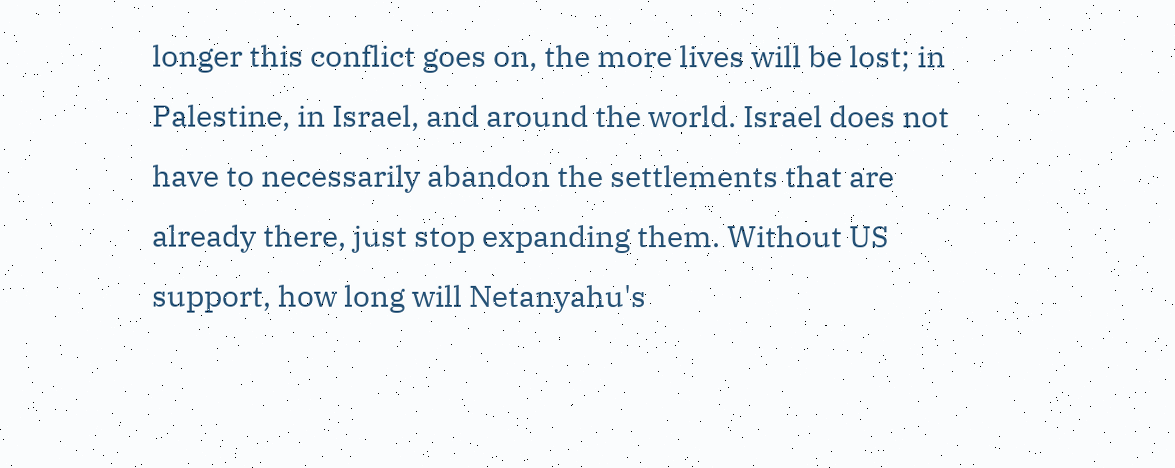longer this conflict goes on, the more lives will be lost; in Palestine, in Israel, and around the world. Israel does not have to necessarily abandon the settlements that are already there, just stop expanding them. Without US support, how long will Netanyahu's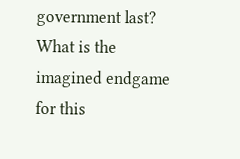government last? What is the imagined endgame for this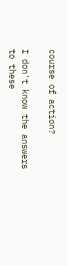course of action?

I don't know the answers to these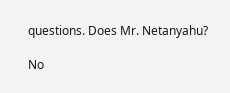questions. Does Mr. Netanyahu?

No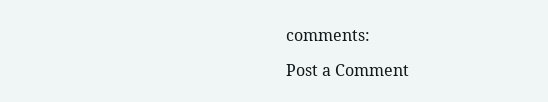comments:

Post a Comment